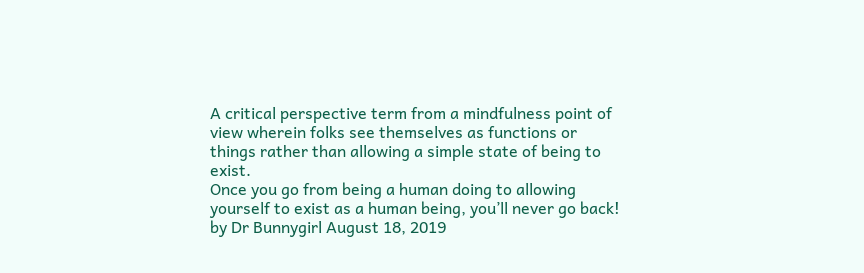A critical perspective term from a mindfulness point of view wherein folks see themselves as functions or things rather than allowing a simple state of being to exist.
Once you go from being a human doing to allowing yourself to exist as a human being, you’ll never go back!
by Dr Bunnygirl August 18, 2019